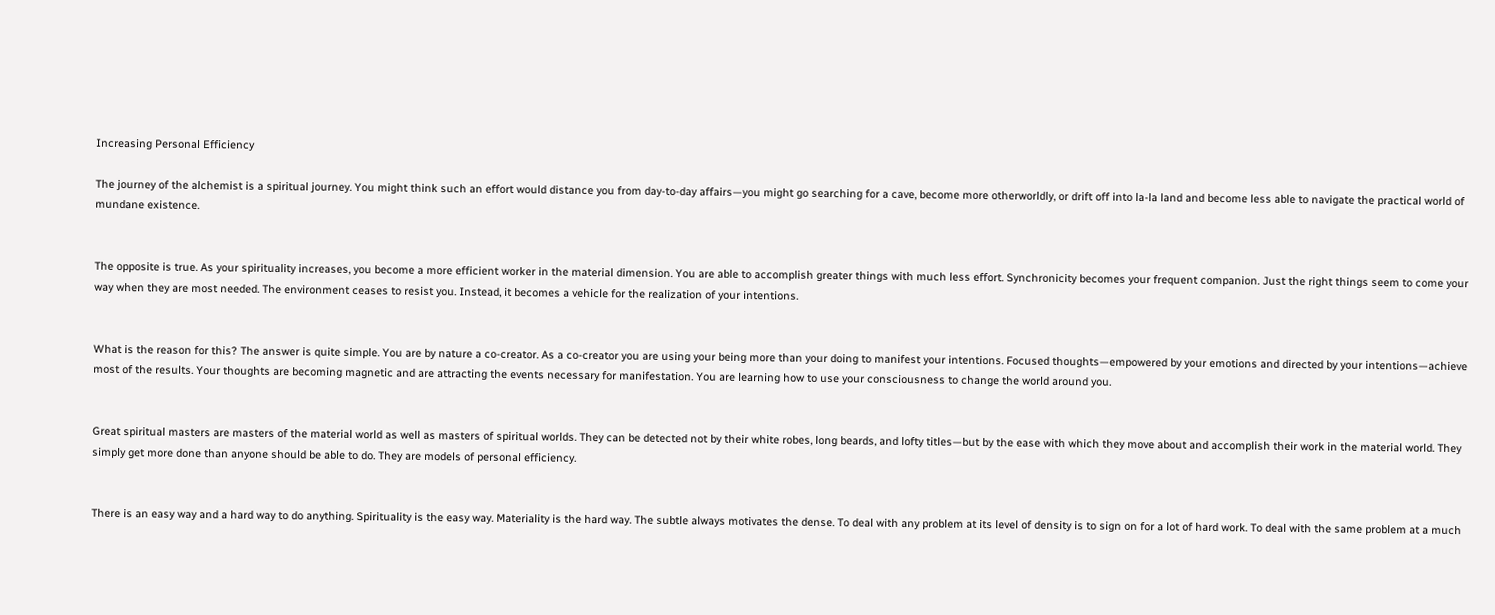Increasing Personal Efficiency

The journey of the alchemist is a spiritual journey. You might think such an effort would distance you from day-to-day affairs—you might go searching for a cave, become more otherworldly, or drift off into la-la land and become less able to navigate the practical world of mundane existence.


The opposite is true. As your spirituality increases, you become a more efficient worker in the material dimension. You are able to accomplish greater things with much less effort. Synchronicity becomes your frequent companion. Just the right things seem to come your way when they are most needed. The environment ceases to resist you. Instead, it becomes a vehicle for the realization of your intentions.


What is the reason for this? The answer is quite simple. You are by nature a co-creator. As a co-creator you are using your being more than your doing to manifest your intentions. Focused thoughts—empowered by your emotions and directed by your intentions—achieve most of the results. Your thoughts are becoming magnetic and are attracting the events necessary for manifestation. You are learning how to use your consciousness to change the world around you.


Great spiritual masters are masters of the material world as well as masters of spiritual worlds. They can be detected not by their white robes, long beards, and lofty titles—but by the ease with which they move about and accomplish their work in the material world. They simply get more done than anyone should be able to do. They are models of personal efficiency.


There is an easy way and a hard way to do anything. Spirituality is the easy way. Materiality is the hard way. The subtle always motivates the dense. To deal with any problem at its level of density is to sign on for a lot of hard work. To deal with the same problem at a much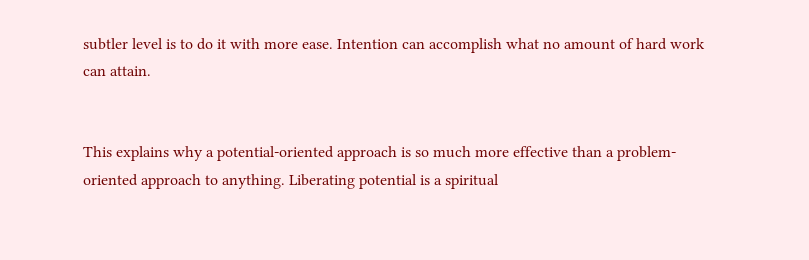subtler level is to do it with more ease. Intention can accomplish what no amount of hard work can attain.


This explains why a potential-oriented approach is so much more effective than a problem-oriented approach to anything. Liberating potential is a spiritual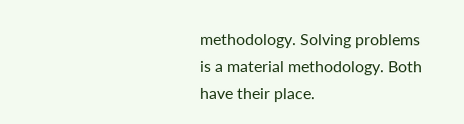methodology. Solving problems is a material methodology. Both have their place.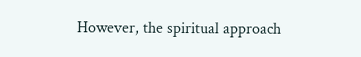However, the spiritual approach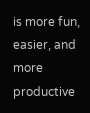is more fun, easier, and more productive